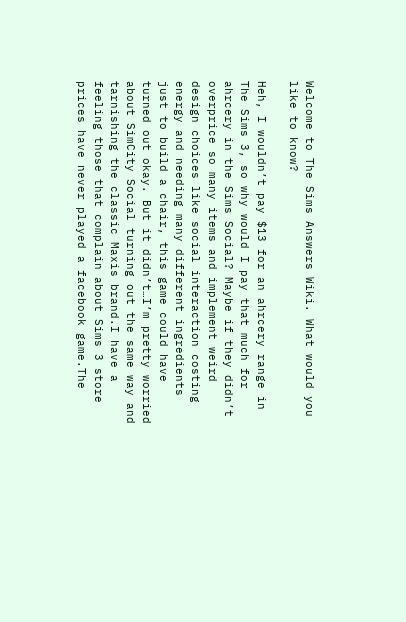Welcome to The Sims Answers Wiki. What would you like to know?

Heh, I wouldn’t pay $13 for an ahrcery range in The Sims 3, so why would I pay that much for ahrcery in the Sims Social? Maybe if they didn’t overprice so many items and implement weird design choices like social interaction costing energy and needing many different ingredients just to build a chair, this game could have turned out okay. But it didn’t…I’m pretty worried about SimCity Social turning out the same way and tarnishing the classic Maxis brand.I have a feeling those that complain about Sims 3 store prices have never played a facebook game.The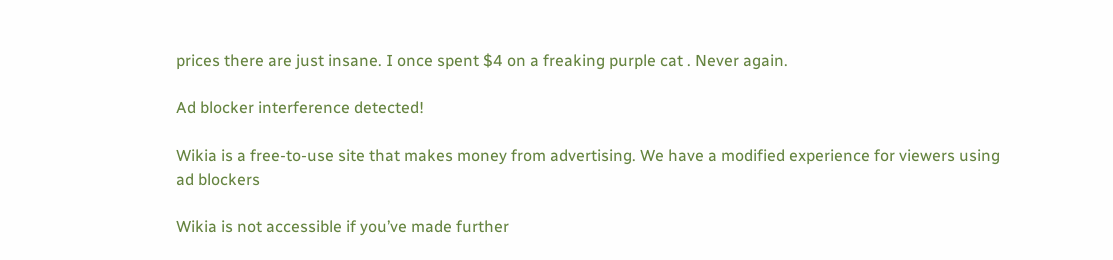prices there are just insane. I once spent $4 on a freaking purple cat . Never again.

Ad blocker interference detected!

Wikia is a free-to-use site that makes money from advertising. We have a modified experience for viewers using ad blockers

Wikia is not accessible if you’ve made further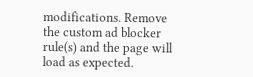modifications. Remove the custom ad blocker rule(s) and the page will load as expected.